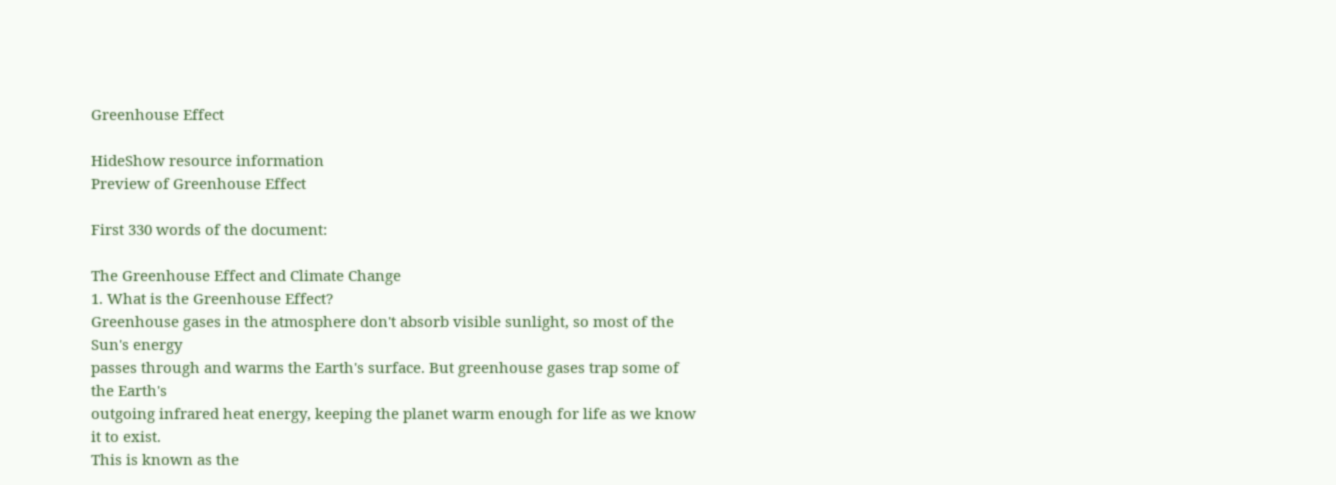Greenhouse Effect

HideShow resource information
Preview of Greenhouse Effect

First 330 words of the document:

The Greenhouse Effect and Climate Change
1. What is the Greenhouse Effect?
Greenhouse gases in the atmosphere don't absorb visible sunlight, so most of the Sun's energy
passes through and warms the Earth's surface. But greenhouse gases trap some of the Earth's
outgoing infrared heat energy, keeping the planet warm enough for life as we know it to exist.
This is known as the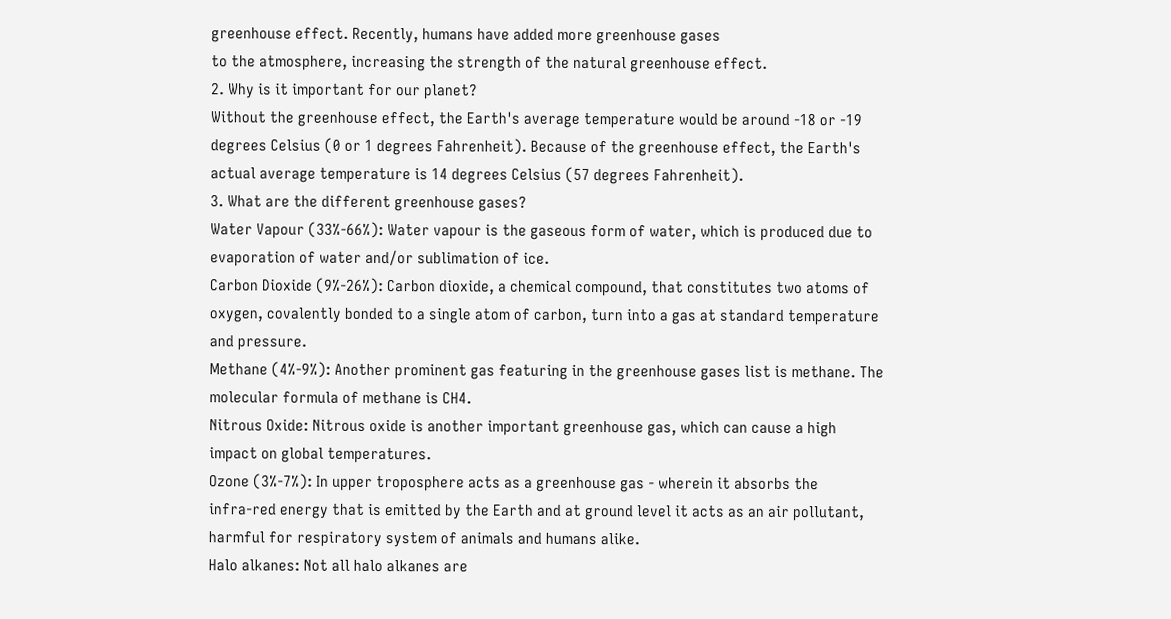greenhouse effect. Recently, humans have added more greenhouse gases
to the atmosphere, increasing the strength of the natural greenhouse effect.
2. Why is it important for our planet?
Without the greenhouse effect, the Earth's average temperature would be around -18 or -19
degrees Celsius (0 or 1 degrees Fahrenheit). Because of the greenhouse effect, the Earth's
actual average temperature is 14 degrees Celsius (57 degrees Fahrenheit).
3. What are the different greenhouse gases?
Water Vapour (33%-66%): Water vapour is the gaseous form of water, which is produced due to
evaporation of water and/or sublimation of ice.
Carbon Dioxide (9%-26%): Carbon dioxide, a chemical compound, that constitutes two atoms of
oxygen, covalently bonded to a single atom of carbon, turn into a gas at standard temperature
and pressure.
Methane (4%-9%): Another prominent gas featuring in the greenhouse gases list is methane. The
molecular formula of methane is CH4.
Nitrous Oxide: Nitrous oxide is another important greenhouse gas, which can cause a high
impact on global temperatures.
Ozone (3%-7%): In upper troposphere acts as a greenhouse gas - wherein it absorbs the
infra-red energy that is emitted by the Earth and at ground level it acts as an air pollutant,
harmful for respiratory system of animals and humans alike.
Halo alkanes: Not all halo alkanes are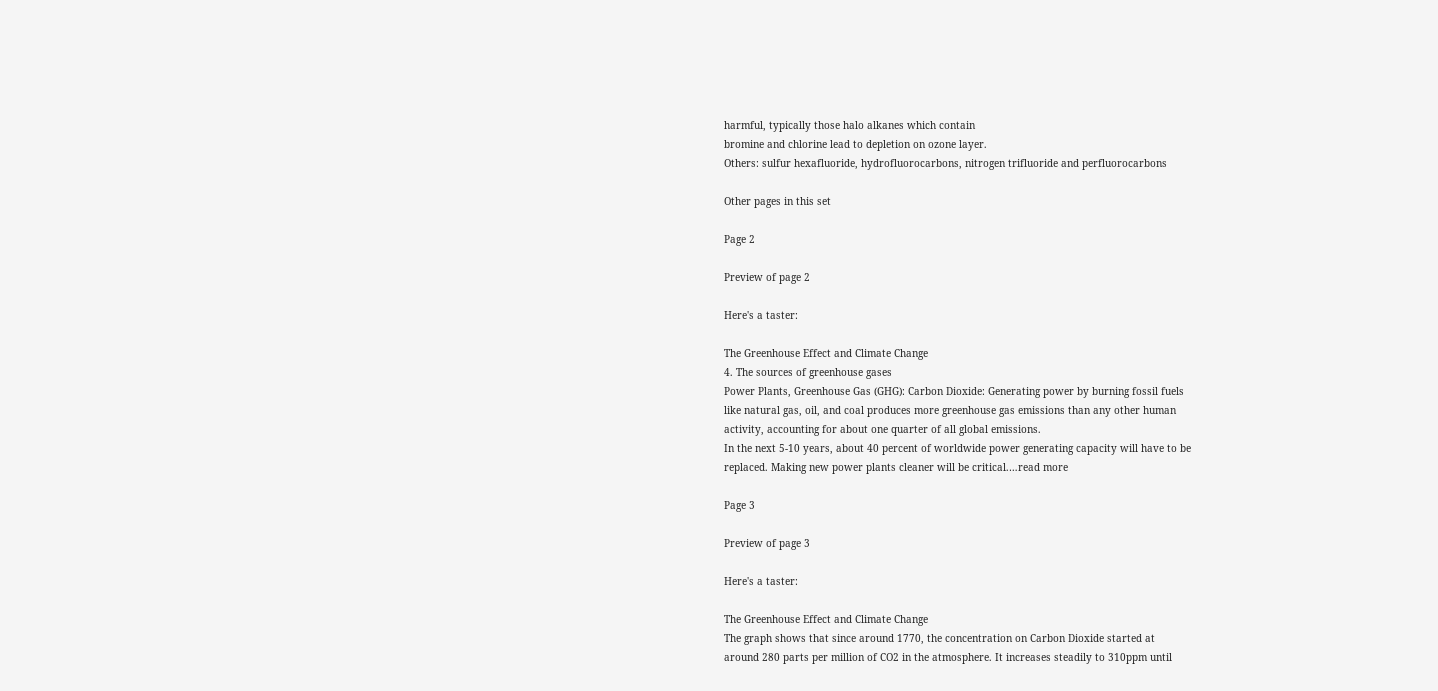harmful, typically those halo alkanes which contain
bromine and chlorine lead to depletion on ozone layer.
Others: sulfur hexafluoride, hydrofluorocarbons, nitrogen trifluoride and perfluorocarbons

Other pages in this set

Page 2

Preview of page 2

Here's a taster:

The Greenhouse Effect and Climate Change
4. The sources of greenhouse gases
Power Plants, Greenhouse Gas (GHG): Carbon Dioxide: Generating power by burning fossil fuels
like natural gas, oil, and coal produces more greenhouse gas emissions than any other human
activity, accounting for about one quarter of all global emissions.
In the next 5-10 years, about 40 percent of worldwide power generating capacity will have to be
replaced. Making new power plants cleaner will be critical.…read more

Page 3

Preview of page 3

Here's a taster:

The Greenhouse Effect and Climate Change
The graph shows that since around 1770, the concentration on Carbon Dioxide started at
around 280 parts per million of CO2 in the atmosphere. It increases steadily to 310ppm until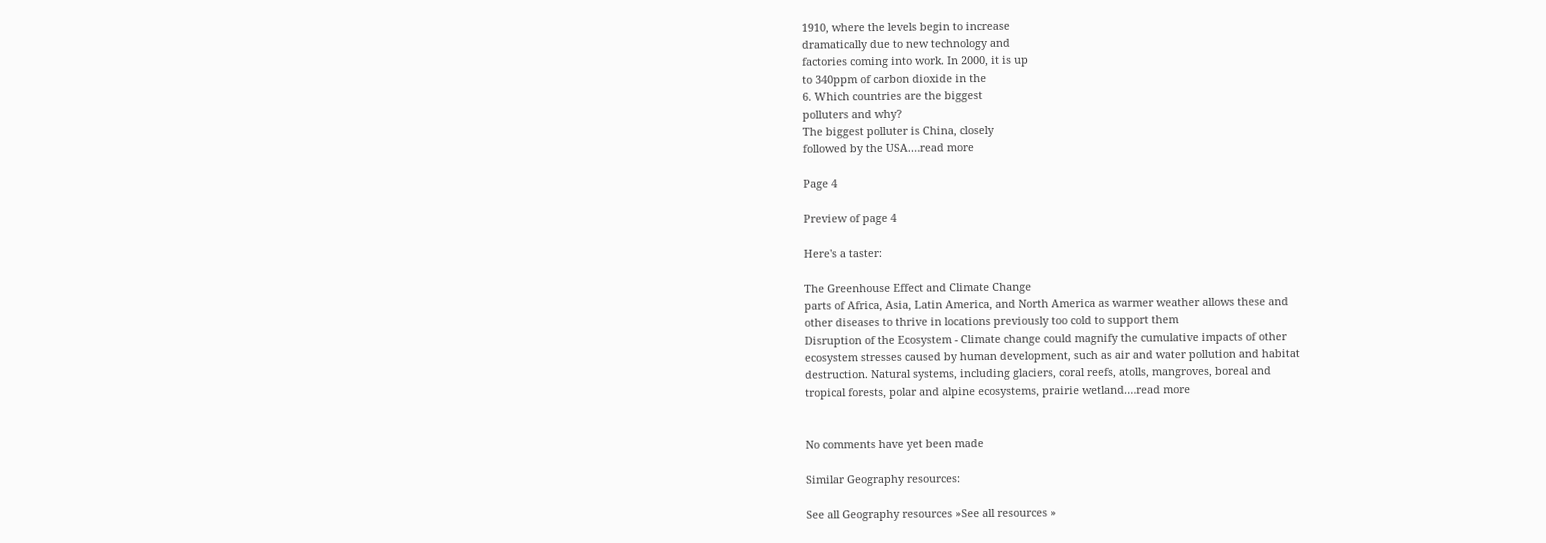1910, where the levels begin to increase
dramatically due to new technology and
factories coming into work. In 2000, it is up
to 340ppm of carbon dioxide in the
6. Which countries are the biggest
polluters and why?
The biggest polluter is China, closely
followed by the USA.…read more

Page 4

Preview of page 4

Here's a taster:

The Greenhouse Effect and Climate Change
parts of Africa, Asia, Latin America, and North America as warmer weather allows these and
other diseases to thrive in locations previously too cold to support them
Disruption of the Ecosystem - Climate change could magnify the cumulative impacts of other
ecosystem stresses caused by human development, such as air and water pollution and habitat
destruction. Natural systems, including glaciers, coral reefs, atolls, mangroves, boreal and
tropical forests, polar and alpine ecosystems, prairie wetland.…read more


No comments have yet been made

Similar Geography resources:

See all Geography resources »See all resources »